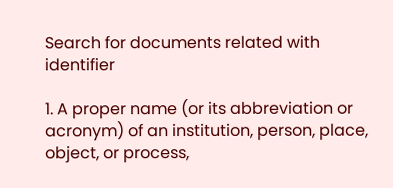Search for documents related with identifier

1. A proper name (or its abbreviation or acronym) of an institution, person, place, object, or process,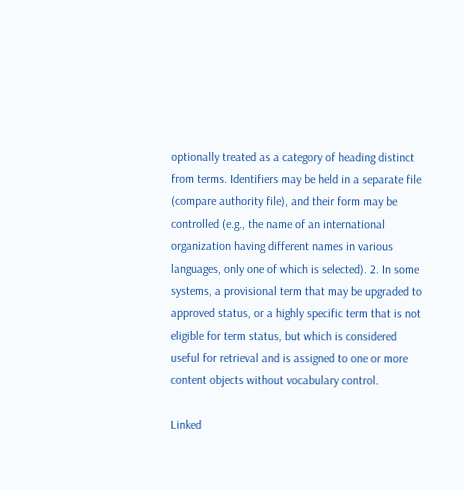optionally treated as a category of heading distinct from terms. Identifiers may be held in a separate file (compare authority file), and their form may be controlled (e.g., the name of an international organization having different names in various languages, only one of which is selected). 2. In some systems, a provisional term that may be upgraded to approved status, or a highly specific term that is not eligible for term status, but which is considered useful for retrieval and is assigned to one or more content objects without vocabulary control.

Linked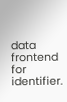data frontend for identifier.